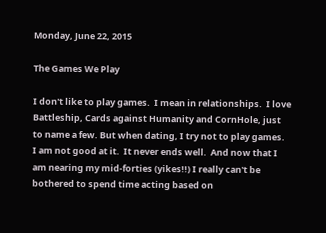Monday, June 22, 2015

The Games We Play

I don't like to play games.  I mean in relationships.  I love Battleship, Cards against Humanity and CornHole, just to name a few. But when dating, I try not to play games.  I am not good at it.  It never ends well.  And now that I am nearing my mid-forties (yikes!!) I really can't be bothered to spend time acting based on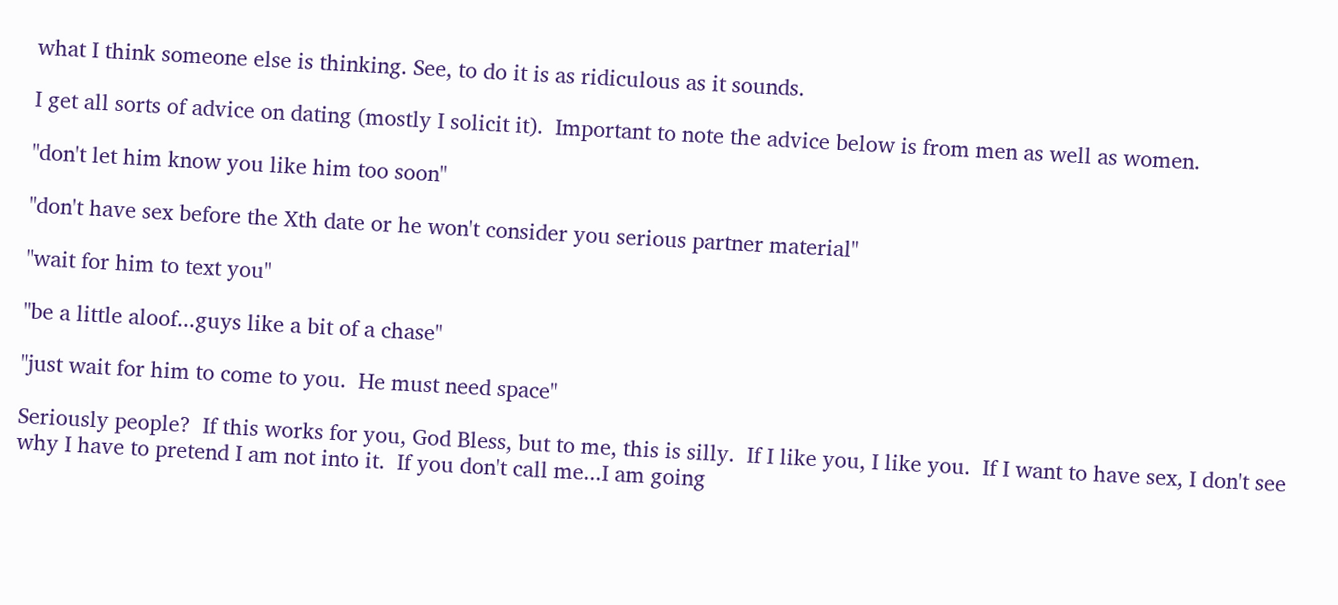what I think someone else is thinking. See, to do it is as ridiculous as it sounds.

I get all sorts of advice on dating (mostly I solicit it).  Important to note the advice below is from men as well as women.

"don't let him know you like him too soon"

"don't have sex before the Xth date or he won't consider you serious partner material"

"wait for him to text you"

"be a little aloof...guys like a bit of a chase"

"just wait for him to come to you.  He must need space"

Seriously people?  If this works for you, God Bless, but to me, this is silly.  If I like you, I like you.  If I want to have sex, I don't see why I have to pretend I am not into it.  If you don't call me...I am going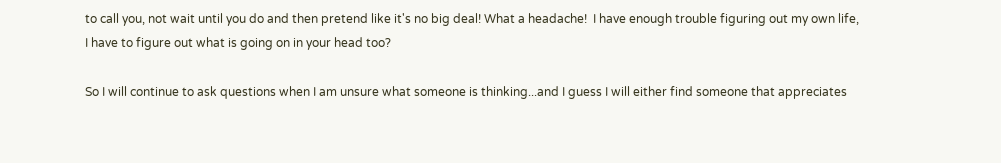to call you, not wait until you do and then pretend like it's no big deal! What a headache!  I have enough trouble figuring out my own life, I have to figure out what is going on in your head too?

So I will continue to ask questions when I am unsure what someone is thinking...and I guess I will either find someone that appreciates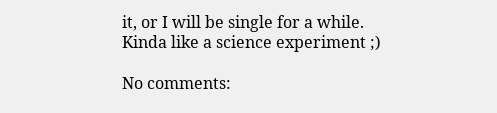it, or I will be single for a while.  Kinda like a science experiment ;)

No comments: